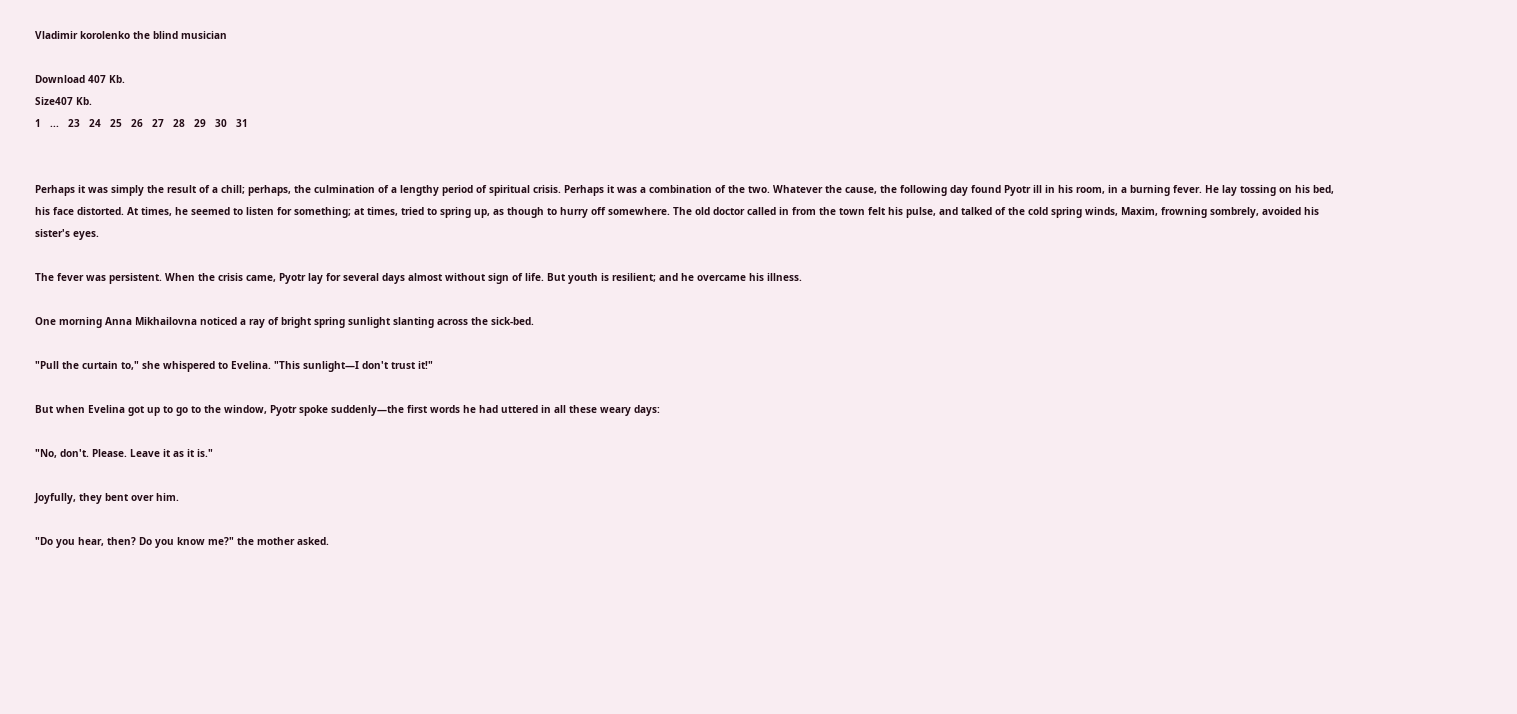Vladimir korolenko the blind musician

Download 407 Kb.
Size407 Kb.
1   ...   23   24   25   26   27   28   29   30   31


Perhaps it was simply the result of a chill; perhaps, the culmination of a lengthy period of spiritual crisis. Perhaps it was a combination of the two. Whatever the cause, the following day found Pyotr ill in his room, in a burning fever. He lay tossing on his bed, his face distorted. At times, he seemed to listen for something; at times, tried to spring up, as though to hurry off somewhere. The old doctor called in from the town felt his pulse, and talked of the cold spring winds, Maxim, frowning sombrely, avoided his sister's eyes.

The fever was persistent. When the crisis came, Pyotr lay for several days almost without sign of life. But youth is resilient; and he overcame his illness.

One morning Anna Mikhailovna noticed a ray of bright spring sunlight slanting across the sick-bed.

"Pull the curtain to," she whispered to Evelina. "This sunlight—I don't trust it!"

But when Evelina got up to go to the window, Pyotr spoke suddenly—the first words he had uttered in all these weary days:

"No, don't. Please. Leave it as it is."

Joyfully, they bent over him.

"Do you hear, then? Do you know me?" the mother asked.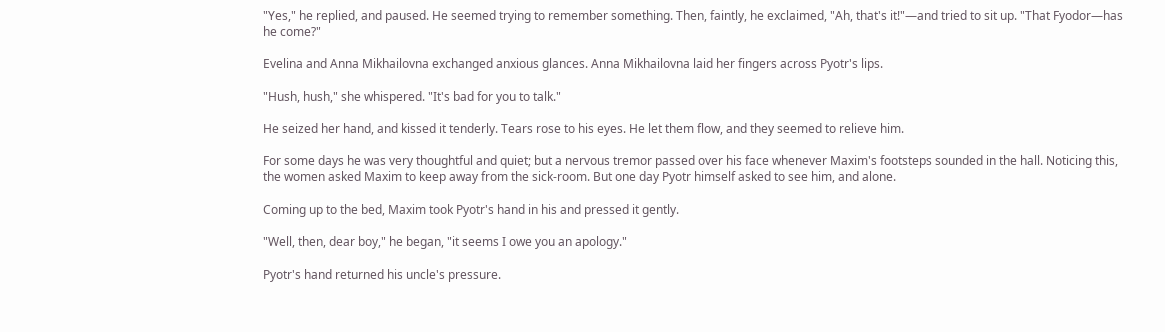"Yes," he replied, and paused. He seemed trying to remember something. Then, faintly, he exclaimed, "Ah, that's it!"—and tried to sit up. "That Fyodor—has he come?"

Evelina and Anna Mikhailovna exchanged anxious glances. Anna Mikhailovna laid her fingers across Pyotr's lips.

"Hush, hush," she whispered. "It's bad for you to talk."

He seized her hand, and kissed it tenderly. Tears rose to his eyes. He let them flow, and they seemed to relieve him.

For some days he was very thoughtful and quiet; but a nervous tremor passed over his face whenever Maxim's footsteps sounded in the hall. Noticing this, the women asked Maxim to keep away from the sick-room. But one day Pyotr himself asked to see him, and alone.

Coming up to the bed, Maxim took Pyotr's hand in his and pressed it gently.

"Well, then, dear boy," he began, "it seems I owe you an apology."

Pyotr's hand returned his uncle's pressure.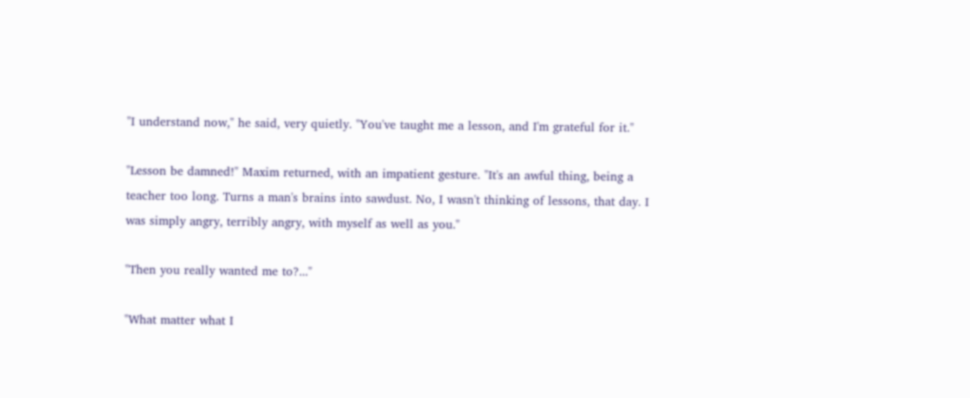"I understand now," he said, very quietly. "You've taught me a lesson, and I'm grateful for it."

"Lesson be damned!" Maxim returned, with an impatient gesture. "It's an awful thing, being a teacher too long. Turns a man's brains into sawdust. No, I wasn't thinking of lessons, that day. I was simply angry, terribly angry, with myself as well as you."

"Then you really wanted me to?..."

"What matter what I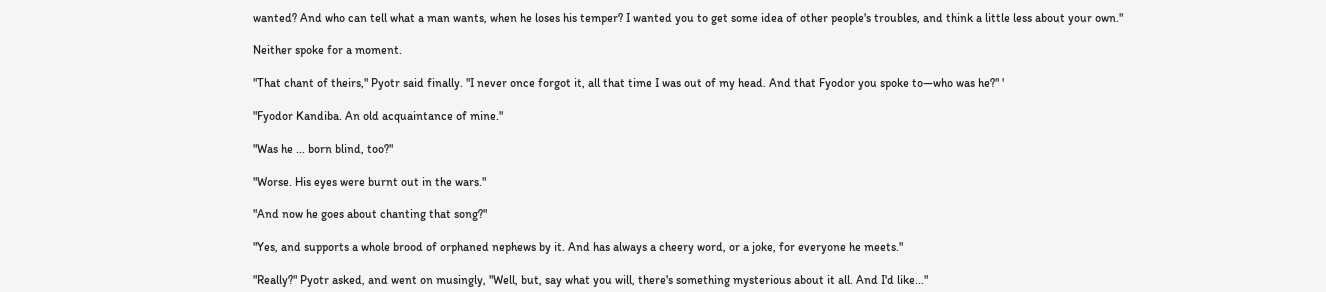wanted? And who can tell what a man wants, when he loses his temper? I wanted you to get some idea of other people's troubles, and think a little less about your own."

Neither spoke for a moment.

"That chant of theirs," Pyotr said finally. "I never once forgot it, all that time I was out of my head. And that Fyodor you spoke to—who was he?" '

"Fyodor Kandiba. An old acquaintance of mine."

"Was he ... born blind, too?"

"Worse. His eyes were burnt out in the wars."

"And now he goes about chanting that song?"

"Yes, and supports a whole brood of orphaned nephews by it. And has always a cheery word, or a joke, for everyone he meets."

"Really?" Pyotr asked, and went on musingly, "Well, but, say what you will, there's something mysterious about it all. And I'd like..."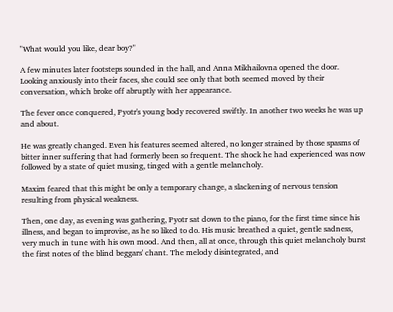"What would you like, dear boy?"

A few minutes later footsteps sounded in the hall, and Anna Mikhailovna opened the door. Looking anxiously into their faces, she could see only that both seemed moved by their conversation, which broke off abruptly with her appearance.

The fever once conquered, Pyotr's young body recovered swiftly. In another two weeks he was up and about.

He was greatly changed. Even his features seemed altered, no longer strained by those spasms of bitter inner suffering that had formerly been so frequent. The shock he had experienced was now followed by a state of quiet musing, tinged with a gentle melancholy.

Maxim feared that this might be only a temporary change, a slackening of nervous tension resulting from physical weakness.

Then, one day, as evening was gathering, Pyotr sat down to the piano, for the first time since his illness, and began to improvise, as he so liked to do. His music breathed a quiet, gentle sadness, very much in tune with his own mood. And then, all at once, through this quiet melancholy burst the first notes of the blind beggars' chant. The melody disintegrated, and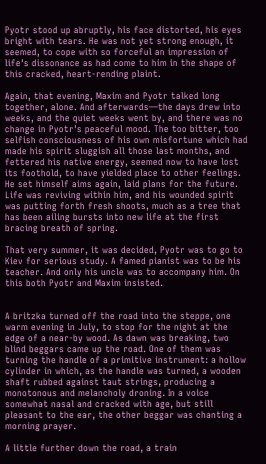Pyotr stood up abruptly, his face distorted, his eyes bright with tears. He was not yet strong enough, it seemed, to cope with so forceful an impression of life's dissonance as had come to him in the shape of this cracked, heart-rending plaint.

Again, that evening, Maxim and Pyotr talked long together, alone. And afterwards—the days drew into weeks, and the quiet weeks went by, and there was no change in Pyotr's peaceful mood. The too bitter, too selfish consciousness of his own misfortune which had made his spirit sluggish all those last months, and fettered his native energy, seemed now to have lost its foothold, to have yielded place to other feelings. He set himself aims again, laid plans for the future. Life was reviving within him, and his wounded spirit was putting forth fresh shoots, much as a tree that has been ailing bursts into new life at the first bracing breath of spring.

That very summer, it was decided, Pyotr was to go to Kiev for serious study. A famed pianist was to be his teacher. And only his uncle was to accompany him. On this both Pyotr and Maxim insisted.


A britzka turned off the road into the steppe, one warm evening in July, to stop for the night at the edge of a near-by wood. As dawn was breaking, two blind beggars came up the road. One of them was turning the handle of a primitive instrument: a hollow cylinder in which, as the handle was turned, a wooden shaft rubbed against taut strings, producing a monotonous and melancholy droning. In a voice somewhat nasal and cracked with age, but still pleasant to the ear, the other beggar was chanting a morning prayer.

A little further down the road, a train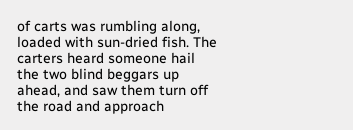of carts was rumbling along, loaded with sun-dried fish. The carters heard someone hail the two blind beggars up ahead, and saw them turn off the road and approach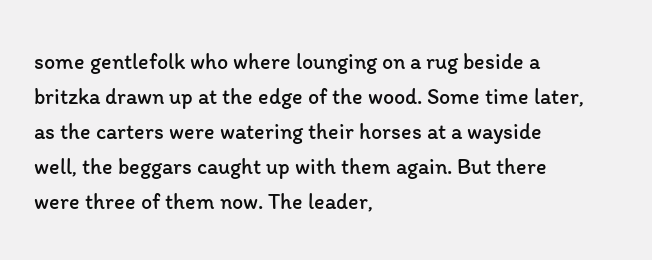some gentlefolk who where lounging on a rug beside a britzka drawn up at the edge of the wood. Some time later, as the carters were watering their horses at a wayside well, the beggars caught up with them again. But there were three of them now. The leader,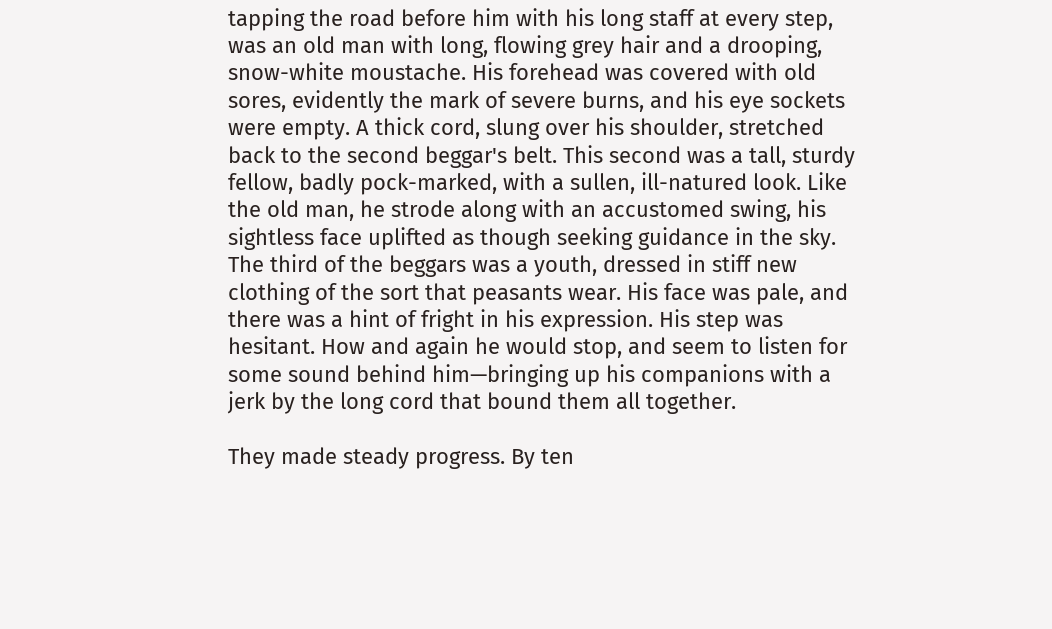tapping the road before him with his long staff at every step, was an old man with long, flowing grey hair and a drooping, snow-white moustache. His forehead was covered with old sores, evidently the mark of severe burns, and his eye sockets were empty. A thick cord, slung over his shoulder, stretched back to the second beggar's belt. This second was a tall, sturdy fellow, badly pock-marked, with a sullen, ill-natured look. Like the old man, he strode along with an accustomed swing, his sightless face uplifted as though seeking guidance in the sky. The third of the beggars was a youth, dressed in stiff new clothing of the sort that peasants wear. His face was pale, and there was a hint of fright in his expression. His step was hesitant. How and again he would stop, and seem to listen for some sound behind him—bringing up his companions with a jerk by the long cord that bound them all together.

They made steady progress. By ten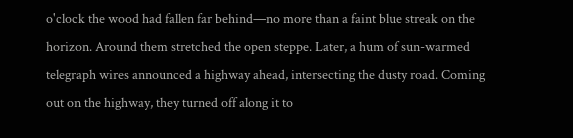o'clock the wood had fallen far behind—no more than a faint blue streak on the horizon. Around them stretched the open steppe. Later, a hum of sun-warmed telegraph wires announced a highway ahead, intersecting the dusty road. Coming out on the highway, they turned off along it to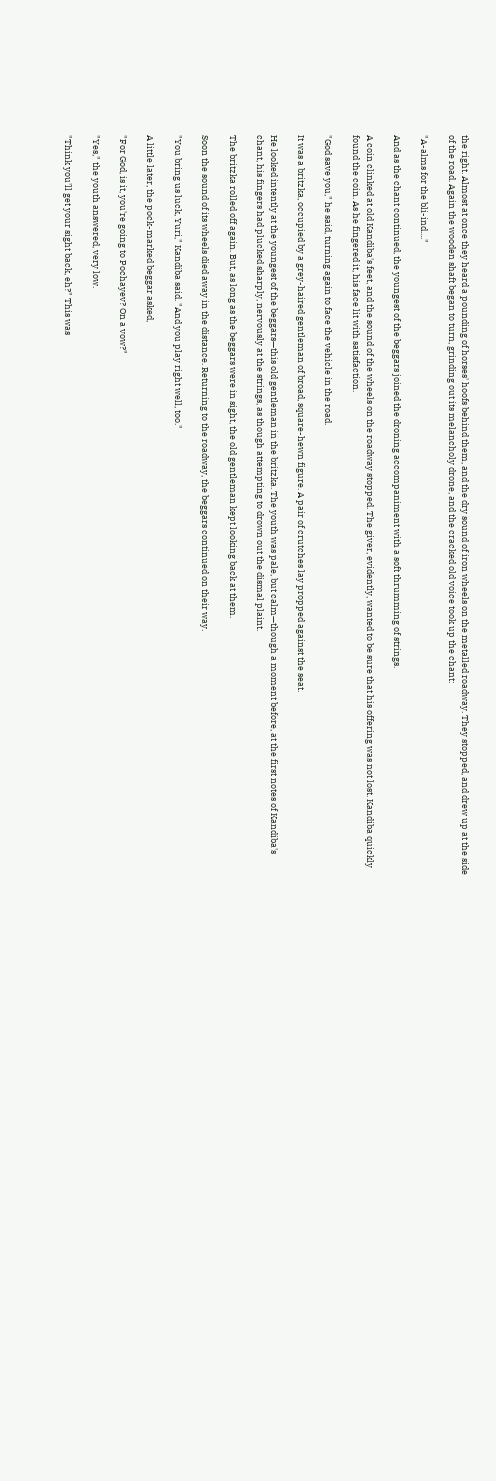the right. Almost at once they heard a pounding of horses' hoofs behind them, and the dry sound of iron wheels on the metalled roadway. They stopped, and drew up at the side of the road. Again the wooden shaft began to turn, grinding out its melancholy drone, and the cracked old voice took up the chant:

"A-alms for the bli-ind...."

And as the chant continued, the youngest of the beggars joined the droning accompaniment with a soft thrumming of strings.

A coin clinked at old Kandiba's feet, and the sound of the wheels on the roadway stopped. The giver, evidently, wanted to be sure that his offering was not lost. Kandiba quickly found the coin. As he fingered it, his face lit with satisfaction.

"God save you," he said, turning again to face the vehicle in the road.

It was a britzka, occupied by a grey-haired gentleman of broad, square-hewn figure. A pair of crutches lay propped against the seat.

He looked intently at the youngest of the beggars—this old gentleman in the britzka. The youth was pale, but calm—though a moment before, at the first notes of Kandiba's chant, his fingers had plucked sharply, nervously at the strings, as though attempting to drown out the dismal plaint.

The britzka rolled off again. But, as long as the beggars were in sight, the old gentleman kept looking back at them.

Soon the sound of its wheels died away in the distance. Returning to the roadway, the beggars continued on their way.

"You bring us luck, Yuri," Kandiba said. "And you play right well, too."

A little later, the pock-marked beggar asked,

"For God, is it, you're going to Pochayev? On a vow?"

"Yes," the youth answered, very low.

"Think you'll get your sight back, eh?" This was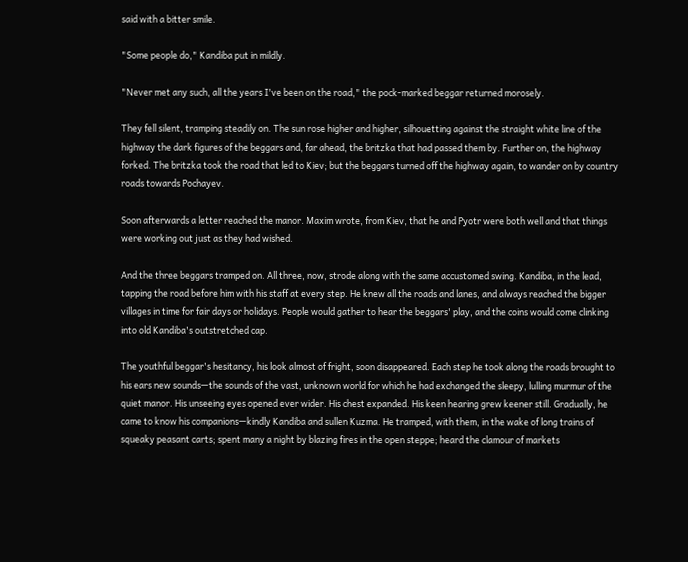said with a bitter smile.

"Some people do," Kandiba put in mildly.

"Never met any such, all the years I've been on the road," the pock-marked beggar returned morosely.

They fell silent, tramping steadily on. The sun rose higher and higher, silhouetting against the straight white line of the highway the dark figures of the beggars and, far ahead, the britzka that had passed them by. Further on, the highway forked. The britzka took the road that led to Kiev; but the beggars turned off the highway again, to wander on by country roads towards Pochayev.

Soon afterwards a letter reached the manor. Maxim wrote, from Kiev, that he and Pyotr were both well and that things were working out just as they had wished.

And the three beggars tramped on. All three, now, strode along with the same accustomed swing. Kandiba, in the lead, tapping the road before him with his staff at every step. He knew all the roads and lanes, and always reached the bigger villages in time for fair days or holidays. People would gather to hear the beggars' play, and the coins would come clinking into old Kandiba's outstretched cap.

The youthful beggar's hesitancy, his look almost of fright, soon disappeared. Each step he took along the roads brought to his ears new sounds—the sounds of the vast, unknown world for which he had exchanged the sleepy, lulling murmur of the quiet manor. His unseeing eyes opened ever wider. His chest expanded. His keen hearing grew keener still. Gradually, he came to know his companions—kindly Kandiba and sullen Kuzma. He tramped, with them, in the wake of long trains of squeaky peasant carts; spent many a night by blazing fires in the open steppe; heard the clamour of markets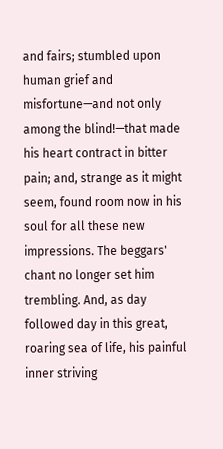and fairs; stumbled upon human grief and misfortune—and not only among the blind!—that made his heart contract in bitter pain; and, strange as it might seem, found room now in his soul for all these new impressions. The beggars' chant no longer set him trembling. And, as day followed day in this great, roaring sea of life, his painful inner striving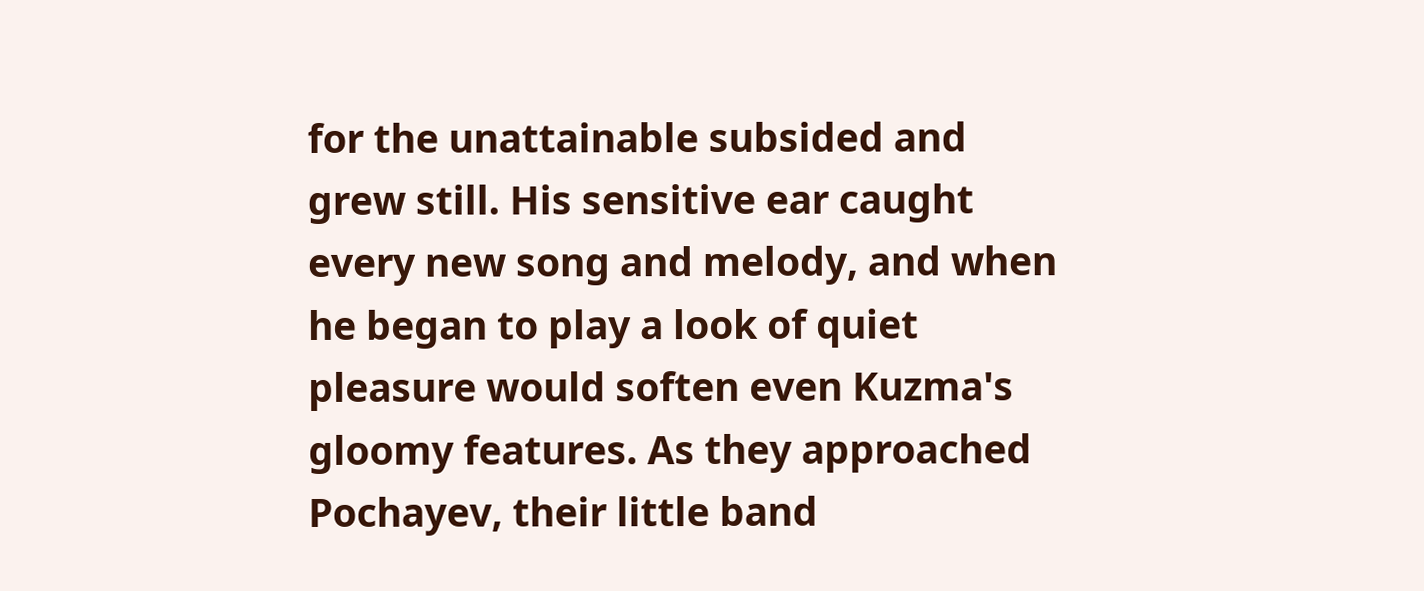for the unattainable subsided and grew still. His sensitive ear caught every new song and melody, and when he began to play a look of quiet pleasure would soften even Kuzma's gloomy features. As they approached Pochayev, their little band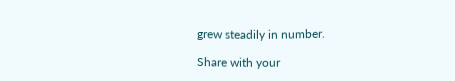grew steadily in number.

Share with your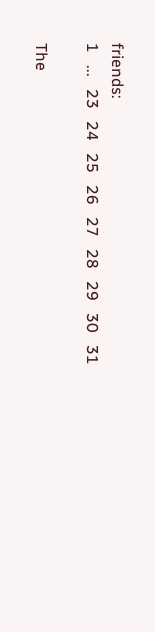friends:
1   ...   23   24   25   26   27   28   29   30   31

The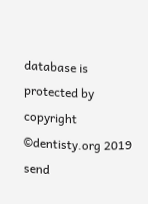database is protected by copyright ©dentisty.org 2019
send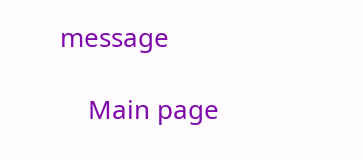message

    Main page